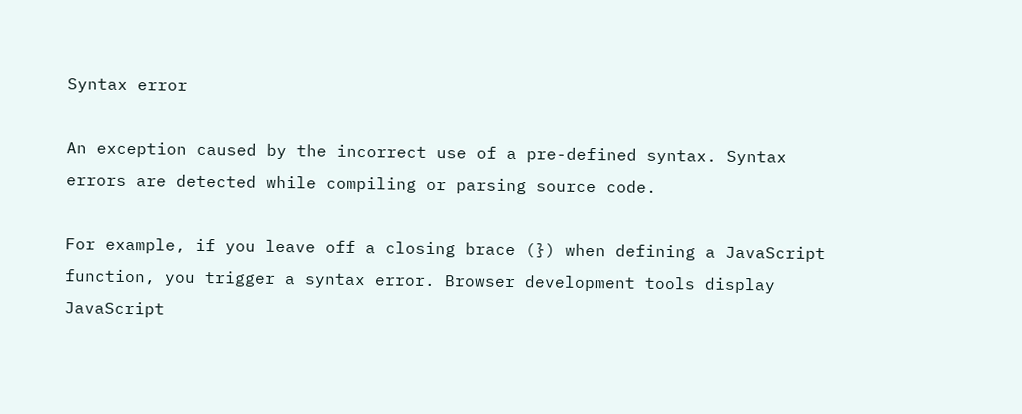Syntax error

An exception caused by the incorrect use of a pre-defined syntax. Syntax errors are detected while compiling or parsing source code.

For example, if you leave off a closing brace (}) when defining a JavaScript function, you trigger a syntax error. Browser development tools display JavaScript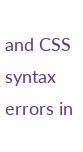and CSS syntax errors in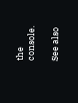the console.

See also